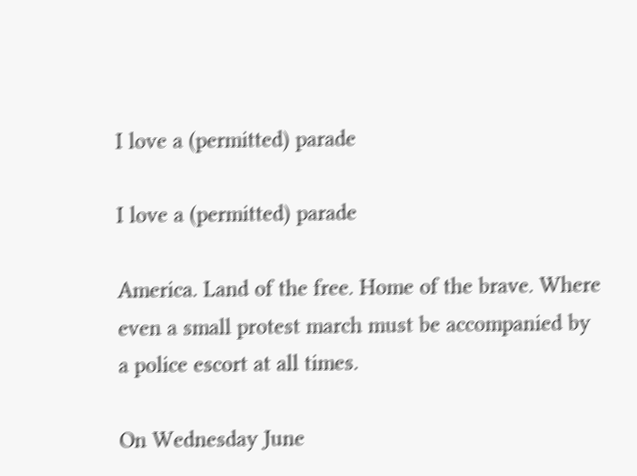I love a (permitted) parade

I love a (permitted) parade

America. Land of the free. Home of the brave. Where even a small protest march must be accompanied by a police escort at all times.

On Wednesday June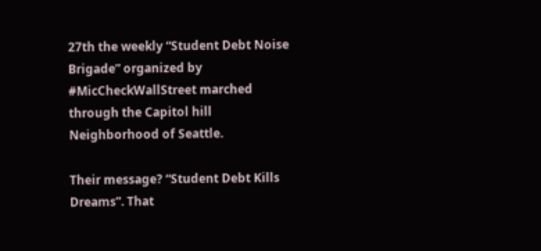27th the weekly “Student Debt Noise Brigade” organized by #MicCheckWallStreet marched through the Capitol hill Neighborhood of Seattle.

Their message? “Student Debt Kills Dreams”. That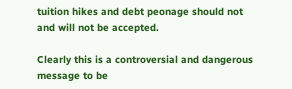tuition hikes and debt peonage should not and will not be accepted.

Clearly this is a controversial and dangerous message to be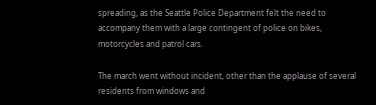spreading, as the Seattle Police Department felt the need to accompany them with a large contingent of police on bikes, motorcycles and patrol cars.

The march went without incident, other than the applause of several residents from windows and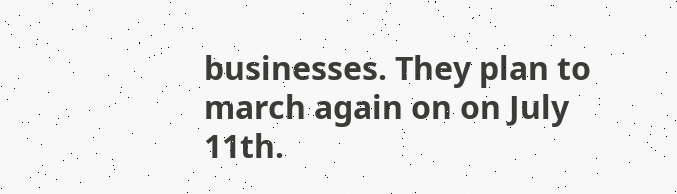businesses. They plan to march again on on July 11th.